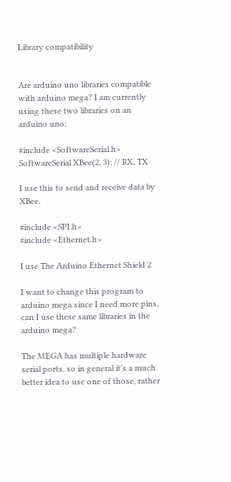Library compatibility


Are arduino uno libraries compatible with arduino mega? I am currently using these two libraries on an arduino uno:

#include <SoftwareSerial.h>
SoftwareSerial XBee(2, 3); // RX, TX

I use this to send and receive data by XBee.

#include <SPI.h>
#include <Ethernet.h>

I use The Arduino Ethernet Shield 2

I want to change this program to arduino mega since I need more pins, can I use these same libraries in the arduino mega?

The MEGA has multiple hardware serial ports, so in general it's a much better idea to use one of those, rather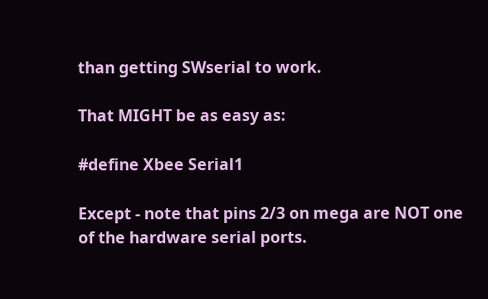than getting SWserial to work.

That MIGHT be as easy as:

#define Xbee Serial1

Except - note that pins 2/3 on mega are NOT one of the hardware serial ports.